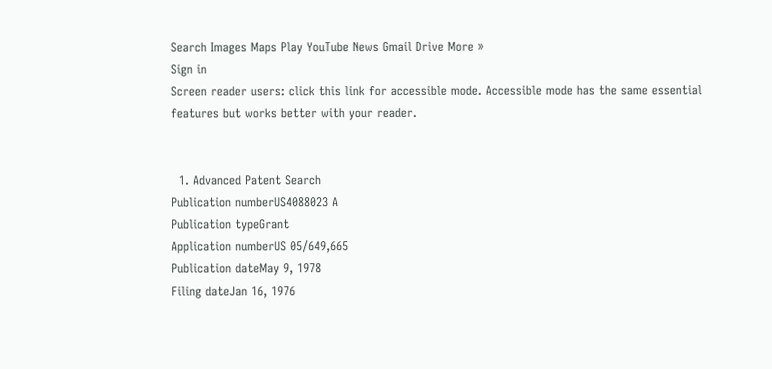Search Images Maps Play YouTube News Gmail Drive More »
Sign in
Screen reader users: click this link for accessible mode. Accessible mode has the same essential features but works better with your reader.


  1. Advanced Patent Search
Publication numberUS4088023 A
Publication typeGrant
Application numberUS 05/649,665
Publication dateMay 9, 1978
Filing dateJan 16, 1976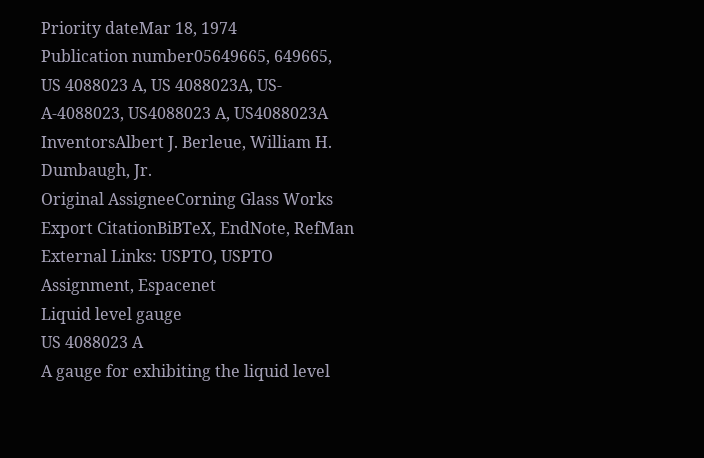Priority dateMar 18, 1974
Publication number05649665, 649665, US 4088023 A, US 4088023A, US-A-4088023, US4088023 A, US4088023A
InventorsAlbert J. Berleue, William H. Dumbaugh, Jr.
Original AssigneeCorning Glass Works
Export CitationBiBTeX, EndNote, RefMan
External Links: USPTO, USPTO Assignment, Espacenet
Liquid level gauge
US 4088023 A
A gauge for exhibiting the liquid level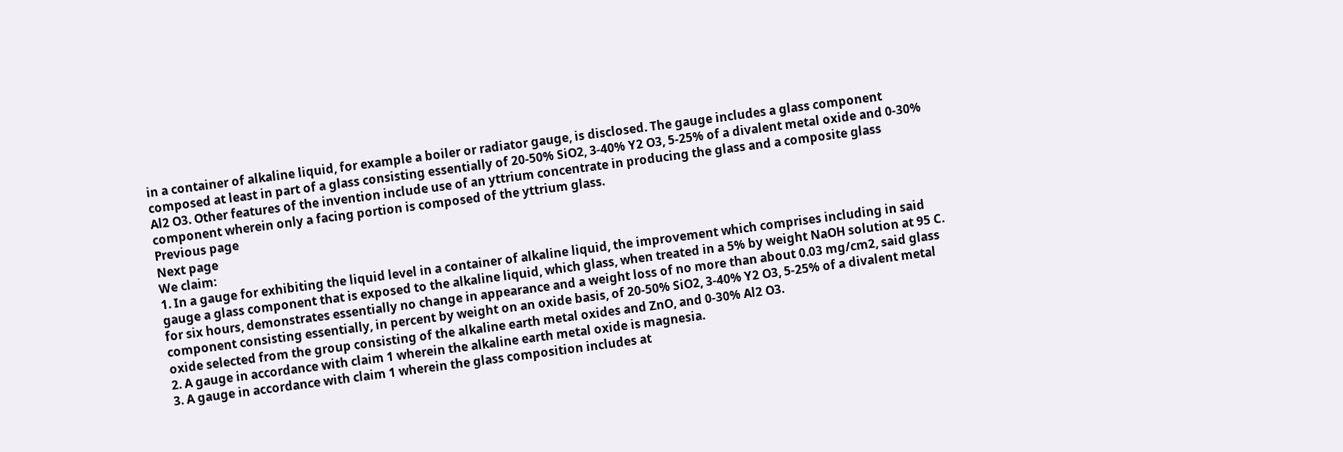in a container of alkaline liquid, for example a boiler or radiator gauge, is disclosed. The gauge includes a glass component composed at least in part of a glass consisting essentially of 20-50% SiO2, 3-40% Y2 O3, 5-25% of a divalent metal oxide and 0-30% Al2 O3. Other features of the invention include use of an yttrium concentrate in producing the glass and a composite glass component wherein only a facing portion is composed of the yttrium glass.
Previous page
Next page
We claim:
1. In a gauge for exhibiting the liquid level in a container of alkaline liquid, the improvement which comprises including in said gauge a glass component that is exposed to the alkaline liquid, which glass, when treated in a 5% by weight NaOH solution at 95 C. for six hours, demonstrates essentially no change in appearance and a weight loss of no more than about 0.03 mg/cm2, said glass component consisting essentially, in percent by weight on an oxide basis, of 20-50% SiO2, 3-40% Y2 O3, 5-25% of a divalent metal oxide selected from the group consisting of the alkaline earth metal oxides and ZnO, and 0-30% Al2 O3.
2. A gauge in accordance with claim 1 wherein the alkaline earth metal oxide is magnesia.
3. A gauge in accordance with claim 1 wherein the glass composition includes at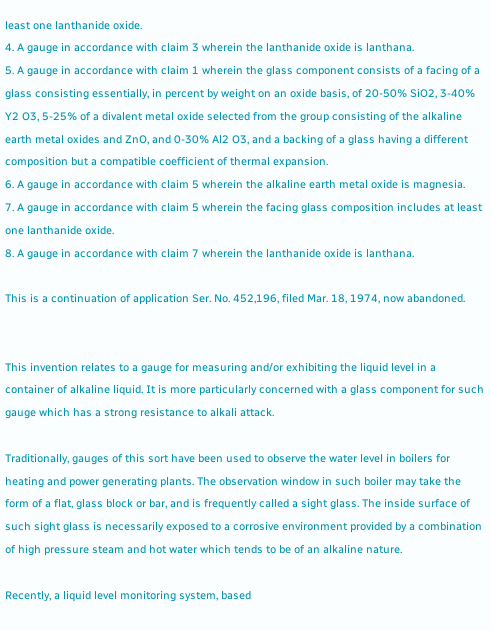least one lanthanide oxide.
4. A gauge in accordance with claim 3 wherein the lanthanide oxide is lanthana.
5. A gauge in accordance with claim 1 wherein the glass component consists of a facing of a glass consisting essentially, in percent by weight on an oxide basis, of 20-50% SiO2, 3-40% Y2 O3, 5-25% of a divalent metal oxide selected from the group consisting of the alkaline earth metal oxides and ZnO, and 0-30% Al2 O3, and a backing of a glass having a different composition but a compatible coefficient of thermal expansion.
6. A gauge in accordance with claim 5 wherein the alkaline earth metal oxide is magnesia.
7. A gauge in accordance with claim 5 wherein the facing glass composition includes at least one lanthanide oxide.
8. A gauge in accordance with claim 7 wherein the lanthanide oxide is lanthana.

This is a continuation of application Ser. No. 452,196, filed Mar. 18, 1974, now abandoned.


This invention relates to a gauge for measuring and/or exhibiting the liquid level in a container of alkaline liquid. It is more particularly concerned with a glass component for such gauge which has a strong resistance to alkali attack.

Traditionally, gauges of this sort have been used to observe the water level in boilers for heating and power generating plants. The observation window in such boiler may take the form of a flat, glass block or bar, and is frequently called a sight glass. The inside surface of such sight glass is necessarily exposed to a corrosive environment provided by a combination of high pressure steam and hot water which tends to be of an alkaline nature.

Recently, a liquid level monitoring system, based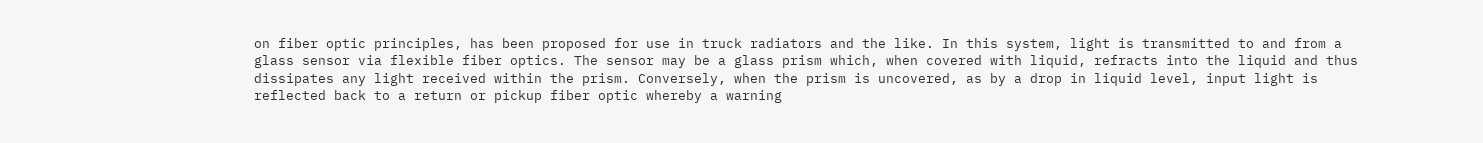on fiber optic principles, has been proposed for use in truck radiators and the like. In this system, light is transmitted to and from a glass sensor via flexible fiber optics. The sensor may be a glass prism which, when covered with liquid, refracts into the liquid and thus dissipates any light received within the prism. Conversely, when the prism is uncovered, as by a drop in liquid level, input light is reflected back to a return or pickup fiber optic whereby a warning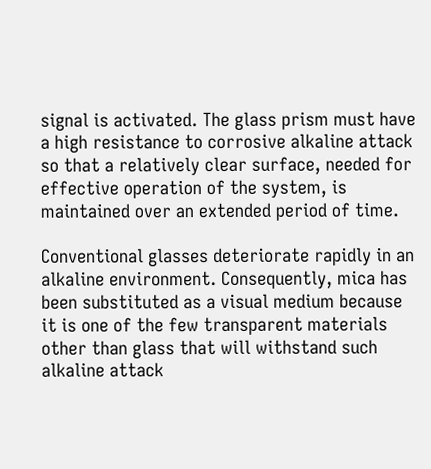signal is activated. The glass prism must have a high resistance to corrosive alkaline attack so that a relatively clear surface, needed for effective operation of the system, is maintained over an extended period of time.

Conventional glasses deteriorate rapidly in an alkaline environment. Consequently, mica has been substituted as a visual medium because it is one of the few transparent materials other than glass that will withstand such alkaline attack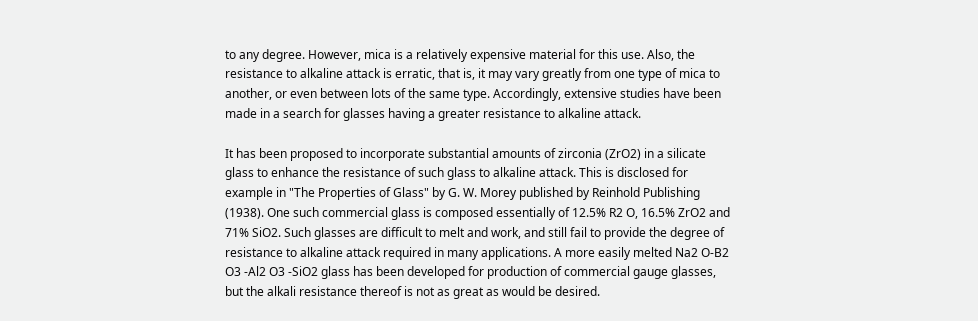to any degree. However, mica is a relatively expensive material for this use. Also, the resistance to alkaline attack is erratic, that is, it may vary greatly from one type of mica to another, or even between lots of the same type. Accordingly, extensive studies have been made in a search for glasses having a greater resistance to alkaline attack.

It has been proposed to incorporate substantial amounts of zirconia (ZrO2) in a silicate glass to enhance the resistance of such glass to alkaline attack. This is disclosed for example in "The Properties of Glass" by G. W. Morey published by Reinhold Publishing (1938). One such commercial glass is composed essentially of 12.5% R2 O, 16.5% ZrO2 and 71% SiO2. Such glasses are difficult to melt and work, and still fail to provide the degree of resistance to alkaline attack required in many applications. A more easily melted Na2 O-B2 O3 -Al2 O3 -SiO2 glass has been developed for production of commercial gauge glasses, but the alkali resistance thereof is not as great as would be desired.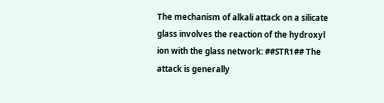The mechanism of alkali attack on a silicate glass involves the reaction of the hydroxyl ion with the glass network: ##STR1## The attack is generally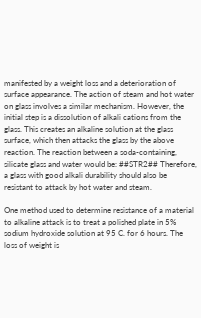manifested by a weight loss and a deterioration of surface appearance. The action of steam and hot water on glass involves a similar mechanism. However, the initial step is a dissolution of alkali cations from the glass. This creates an alkaline solution at the glass surface, which then attacks the glass by the above reaction. The reaction between a soda-containing, silicate glass and water would be: ##STR2## Therefore, a glass with good alkali durability should also be resistant to attack by hot water and steam.

One method used to determine resistance of a material to alkaline attack is to treat a polished plate in 5% sodium hydroxide solution at 95 C. for 6 hours. The loss of weight is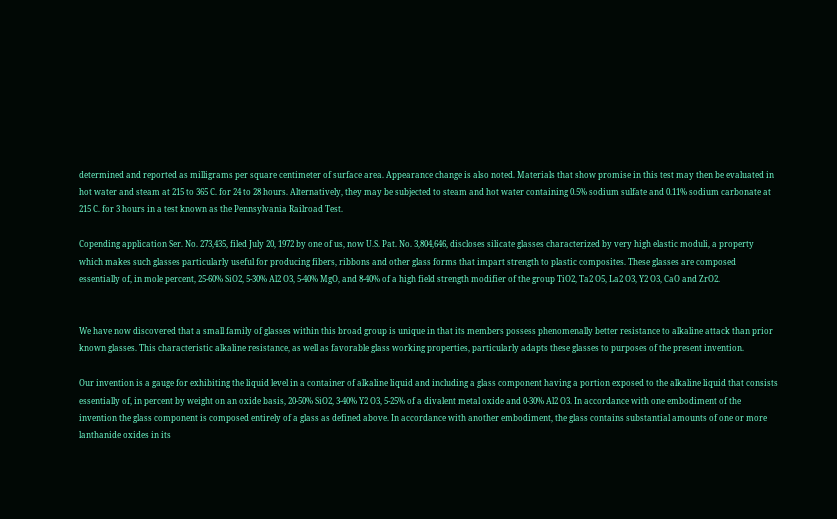determined and reported as milligrams per square centimeter of surface area. Appearance change is also noted. Materials that show promise in this test may then be evaluated in hot water and steam at 215 to 365 C. for 24 to 28 hours. Alternatively, they may be subjected to steam and hot water containing 0.5% sodium sulfate and 0.11% sodium carbonate at 215 C. for 3 hours in a test known as the Pennsylvania Railroad Test.

Copending application Ser. No. 273,435, filed July 20, 1972 by one of us, now U.S. Pat. No. 3,804,646, discloses silicate glasses characterized by very high elastic moduli, a property which makes such glasses particularly useful for producing fibers, ribbons and other glass forms that impart strength to plastic composites. These glasses are composed essentially of, in mole percent, 25-60% SiO2, 5-30% Al2 O3, 5-40% MgO, and 8-40% of a high field strength modifier of the group TiO2, Ta2 O5, La2 O3, Y2 O3, CaO and ZrO2.


We have now discovered that a small family of glasses within this broad group is unique in that its members possess phenomenally better resistance to alkaline attack than prior known glasses. This characteristic alkaline resistance, as well as favorable glass working properties, particularly adapts these glasses to purposes of the present invention.

Our invention is a gauge for exhibiting the liquid level in a container of alkaline liquid and including a glass component having a portion exposed to the alkaline liquid that consists essentially of, in percent by weight on an oxide basis, 20-50% SiO2, 3-40% Y2 O3, 5-25% of a divalent metal oxide and 0-30% Al2 O3. In accordance with one embodiment of the invention the glass component is composed entirely of a glass as defined above. In accordance with another embodiment, the glass contains substantial amounts of one or more lanthanide oxides in its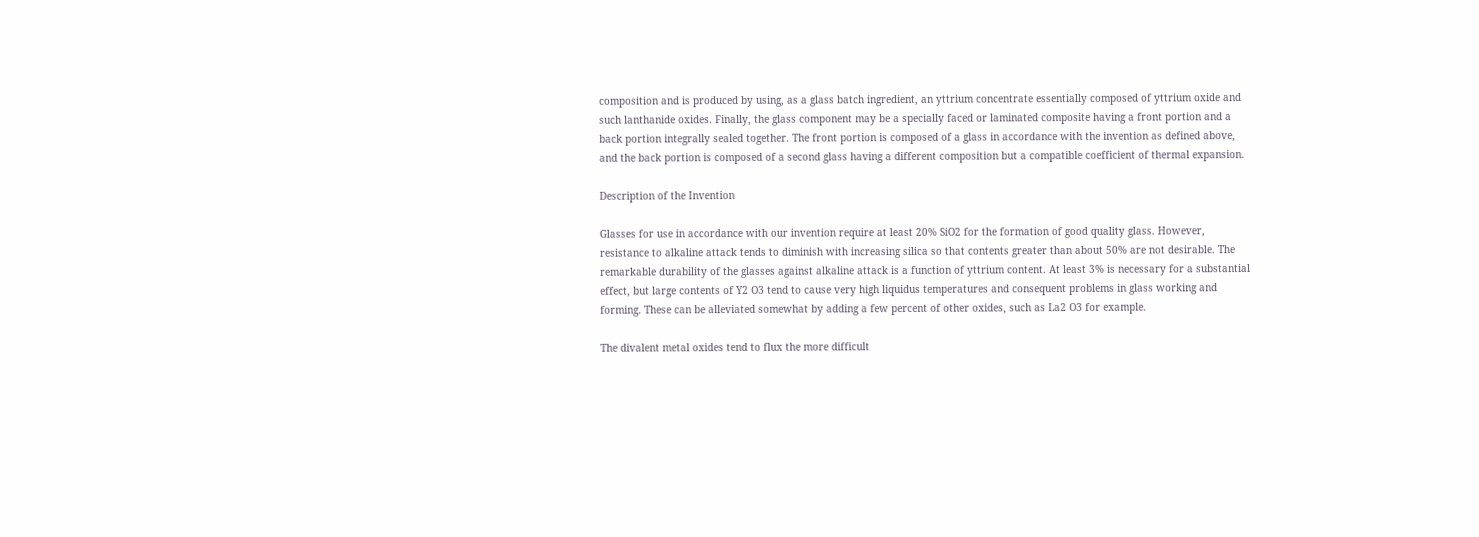composition and is produced by using, as a glass batch ingredient, an yttrium concentrate essentially composed of yttrium oxide and such lanthanide oxides. Finally, the glass component may be a specially faced or laminated composite having a front portion and a back portion integrally sealed together. The front portion is composed of a glass in accordance with the invention as defined above, and the back portion is composed of a second glass having a different composition but a compatible coefficient of thermal expansion.

Description of the Invention

Glasses for use in accordance with our invention require at least 20% SiO2 for the formation of good quality glass. However, resistance to alkaline attack tends to diminish with increasing silica so that contents greater than about 50% are not desirable. The remarkable durability of the glasses against alkaline attack is a function of yttrium content. At least 3% is necessary for a substantial effect, but large contents of Y2 O3 tend to cause very high liquidus temperatures and consequent problems in glass working and forming. These can be alleviated somewhat by adding a few percent of other oxides, such as La2 O3 for example.

The divalent metal oxides tend to flux the more difficult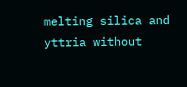melting silica and yttria without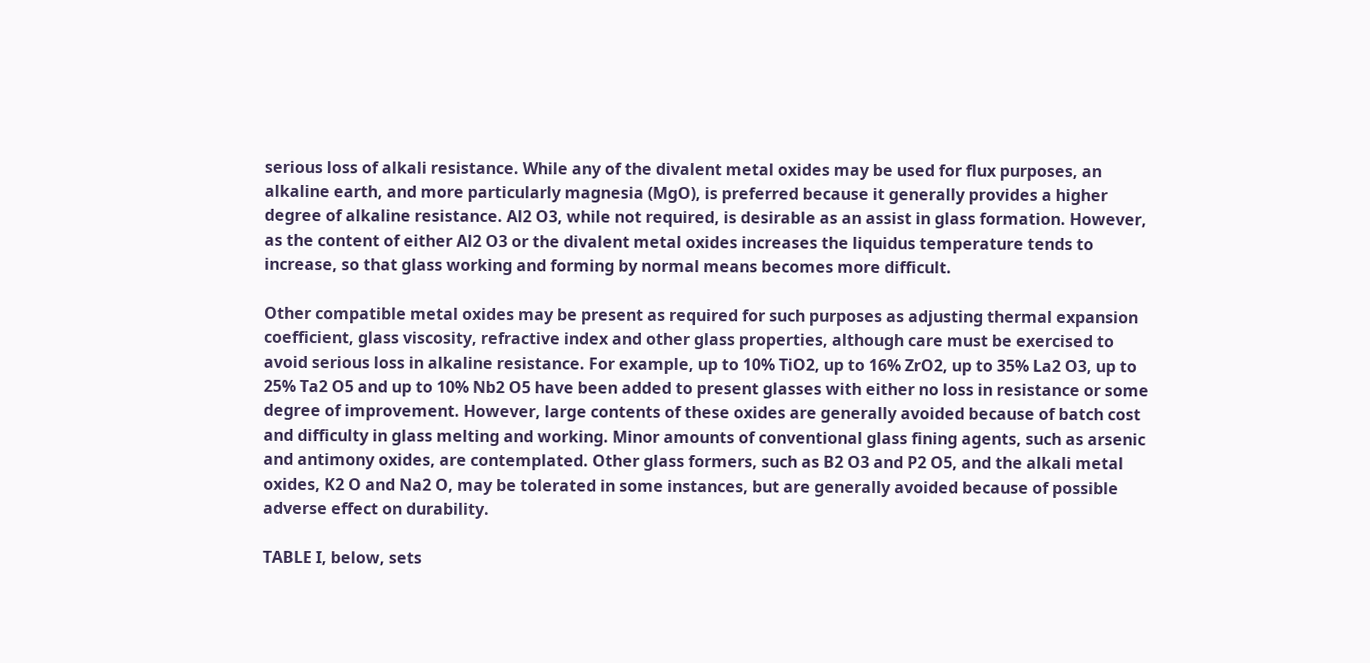serious loss of alkali resistance. While any of the divalent metal oxides may be used for flux purposes, an alkaline earth, and more particularly magnesia (MgO), is preferred because it generally provides a higher degree of alkaline resistance. Al2 O3, while not required, is desirable as an assist in glass formation. However, as the content of either Al2 O3 or the divalent metal oxides increases the liquidus temperature tends to increase, so that glass working and forming by normal means becomes more difficult.

Other compatible metal oxides may be present as required for such purposes as adjusting thermal expansion coefficient, glass viscosity, refractive index and other glass properties, although care must be exercised to avoid serious loss in alkaline resistance. For example, up to 10% TiO2, up to 16% ZrO2, up to 35% La2 O3, up to 25% Ta2 O5 and up to 10% Nb2 O5 have been added to present glasses with either no loss in resistance or some degree of improvement. However, large contents of these oxides are generally avoided because of batch cost and difficulty in glass melting and working. Minor amounts of conventional glass fining agents, such as arsenic and antimony oxides, are contemplated. Other glass formers, such as B2 O3 and P2 O5, and the alkali metal oxides, K2 O and Na2 O, may be tolerated in some instances, but are generally avoided because of possible adverse effect on durability.

TABLE I, below, sets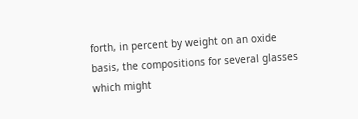forth, in percent by weight on an oxide basis, the compositions for several glasses which might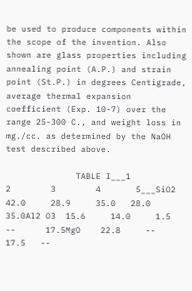be used to produce components within the scope of the invention. Also shown are glass properties including annealing point (A.P.) and strain point (St.P.) in degrees Centigrade, average thermal expansion coefficient (Exp. 10-7) over the range 25-300 C., and weight loss in mg./cc. as determined by the NaOH test described above.

              TABLE I___1           2        3        4       5___SiO2  42.0     28.9     35.0   28.0    35.0Al2 O3  15.6     14.0     1.5    --      17.5MgO    22.8     --       17.5   --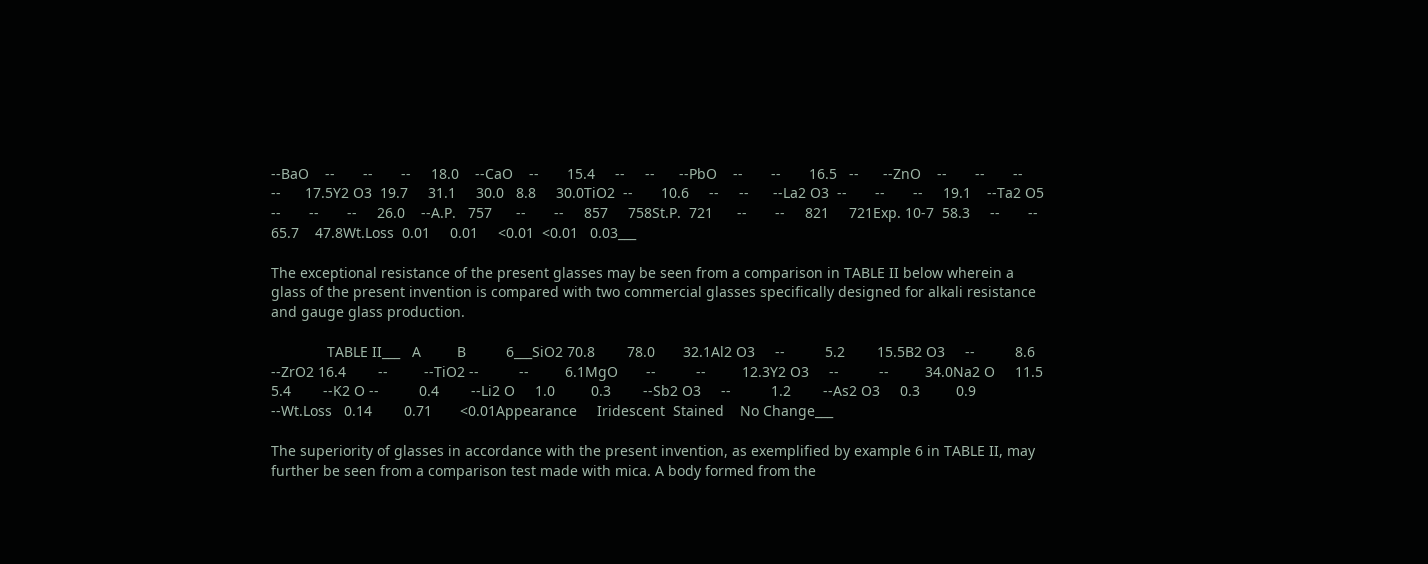--BaO    --       --       --     18.0    --CaO    --       15.4     --     --      --PbO    --       --       16.5   --      --ZnO    --       --       --     --      17.5Y2 O3  19.7     31.1     30.0   8.8     30.0TiO2  --       10.6     --     --      --La2 O3  --       --       --     19.1    --Ta2 O5  --       --       --     26.0    --A.P.   757      --       --     857     758St.P.  721      --       --     821     721Exp. 10-7  58.3     --       --     65.7    47.8Wt.Loss  0.01     0.01     <0.01  <0.01   0.03___

The exceptional resistance of the present glasses may be seen from a comparison in TABLE II below wherein a glass of the present invention is compared with two commercial glasses specifically designed for alkali resistance and gauge glass production.

              TABLE II___   A         B          6___SiO2 70.8        78.0       32.1Al2 O3     --          5.2        15.5B2 O3     --          8.6        --ZrO2 16.4        --         --TiO2 --          --         6.1MgO       --          --         12.3Y2 O3     --          --         34.0Na2 O     11.5        5.4        --K2 O --          0.4        --Li2 O     1.0         0.3        --Sb2 O3     --          1.2        --As2 O3     0.3         0.9        --Wt.Loss   0.14        0.71       <0.01Appearance     Iridescent  Stained    No Change___

The superiority of glasses in accordance with the present invention, as exemplified by example 6 in TABLE II, may further be seen from a comparison test made with mica. A body formed from the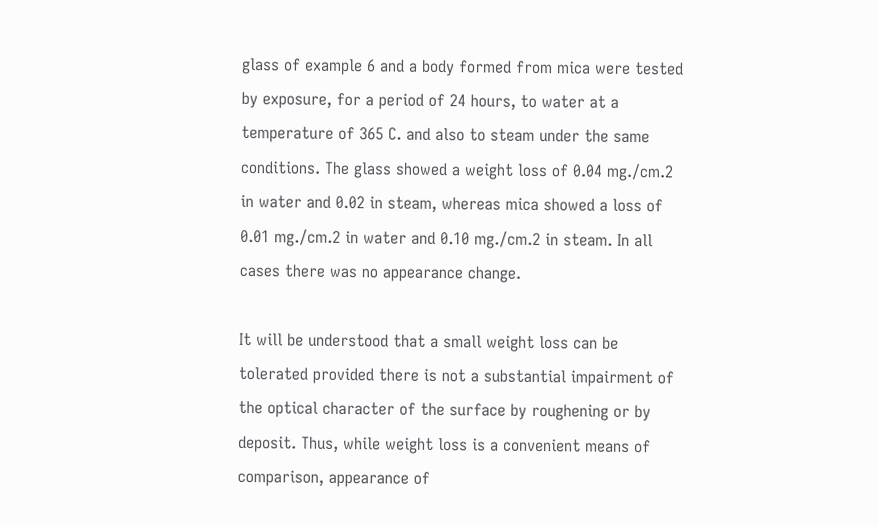glass of example 6 and a body formed from mica were tested by exposure, for a period of 24 hours, to water at a temperature of 365 C. and also to steam under the same conditions. The glass showed a weight loss of 0.04 mg./cm.2 in water and 0.02 in steam, whereas mica showed a loss of 0.01 mg./cm.2 in water and 0.10 mg./cm.2 in steam. In all cases there was no appearance change.

It will be understood that a small weight loss can be tolerated provided there is not a substantial impairment of the optical character of the surface by roughening or by deposit. Thus, while weight loss is a convenient means of comparison, appearance of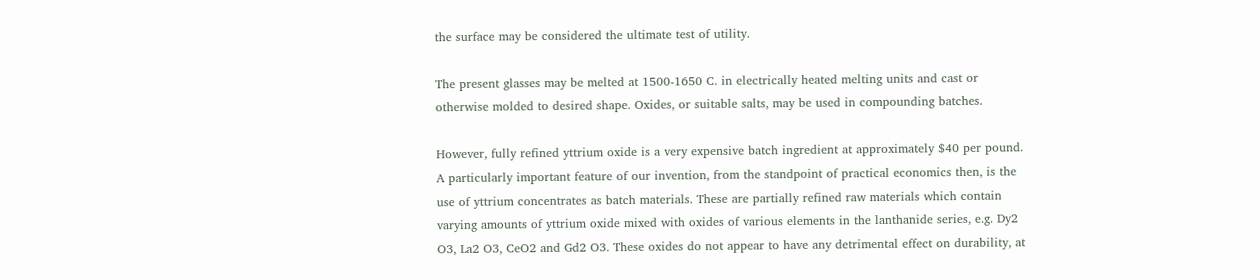the surface may be considered the ultimate test of utility.

The present glasses may be melted at 1500-1650 C. in electrically heated melting units and cast or otherwise molded to desired shape. Oxides, or suitable salts, may be used in compounding batches.

However, fully refined yttrium oxide is a very expensive batch ingredient at approximately $40 per pound. A particularly important feature of our invention, from the standpoint of practical economics then, is the use of yttrium concentrates as batch materials. These are partially refined raw materials which contain varying amounts of yttrium oxide mixed with oxides of various elements in the lanthanide series, e.g. Dy2 O3, La2 O3, CeO2 and Gd2 O3. These oxides do not appear to have any detrimental effect on durability, at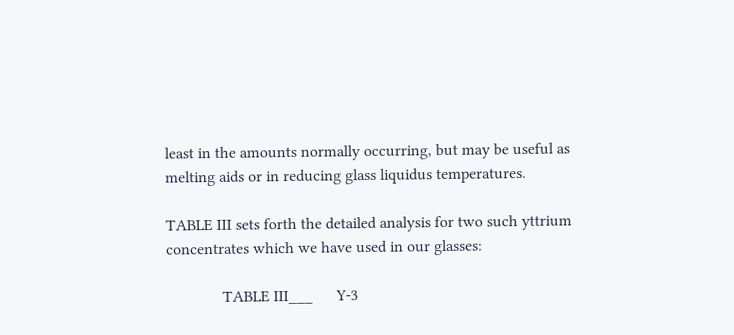least in the amounts normally occurring, but may be useful as melting aids or in reducing glass liquidus temperatures.

TABLE III sets forth the detailed analysis for two such yttrium concentrates which we have used in our glasses:

              TABLE III___      Y-3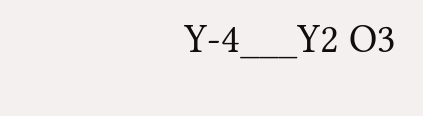Y-4___Y2 O3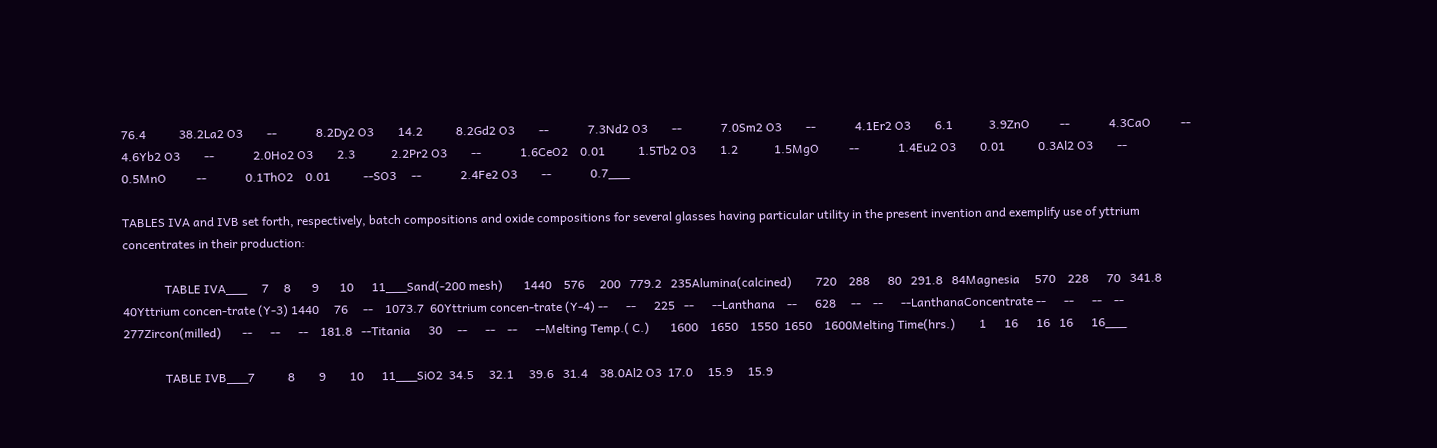76.4           38.2La2 O3        --             8.2Dy2 O3        14.2           8.2Gd2 O3        --             7.3Nd2 O3        --             7.0Sm2 O3        --             4.1Er2 O3        6.1            3.9ZnO          --             4.3CaO          --             4.6Yb2 O3        --             2.0Ho2 O3        2.3            2.2Pr2 O3        --             1.6CeO2    0.01           1.5Tb2 O3        1.2            1.5MgO          --             1.4Eu2 O3        0.01           0.3Al2 O3        --             0.5MnO          --             0.1ThO2    0.01           --SO3     --             2.4Fe2 O3        --             0.7___

TABLES IVA and IVB set forth, respectively, batch compositions and oxide compositions for several glasses having particular utility in the present invention and exemplify use of yttrium concentrates in their production:

              TABLE IVA___     7     8       9       10      11___Sand(-200 mesh)       1440    576     200   779.2   235Alumina(calcined)        720    288      80   291.8   84Magnesia     570    228      70   341.8   40Yttrium concen-trate (Y-3) 1440     76     --    1073.7  60Yttrium concen-trate (Y-4) --      --      225   --      --Lanthana    --      628     --    --      --LanthanaConcentrate --      --      --    --      277Zircon(milled)       --      --      --    181.8   --Titania      30     --      --    --      --Melting Temp.( C.)       1600    1650    1550  1650    1600Melting Time(hrs.)        1      16      16   16      16___

              TABLE IVB___7           8        9        10      11___SiO2  34.5     32.1     39.6   31.4    38.0Al2 O3  17.0     15.9     15.9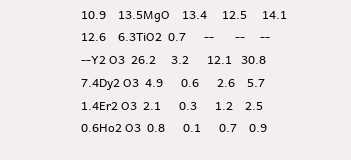10.9    13.5MgO    13.4     12.5     14.1   12.6    6.3TiO2  0.7      --       --     --      --Y2 O3  26.2     3.2      12.1   30.8    7.4Dy2 O3  4.9      0.6      2.6    5.7     1.4Er2 O3  2.1      0.3      1.2    2.5     0.6Ho2 O3  0.8      0.1      0.7    0.9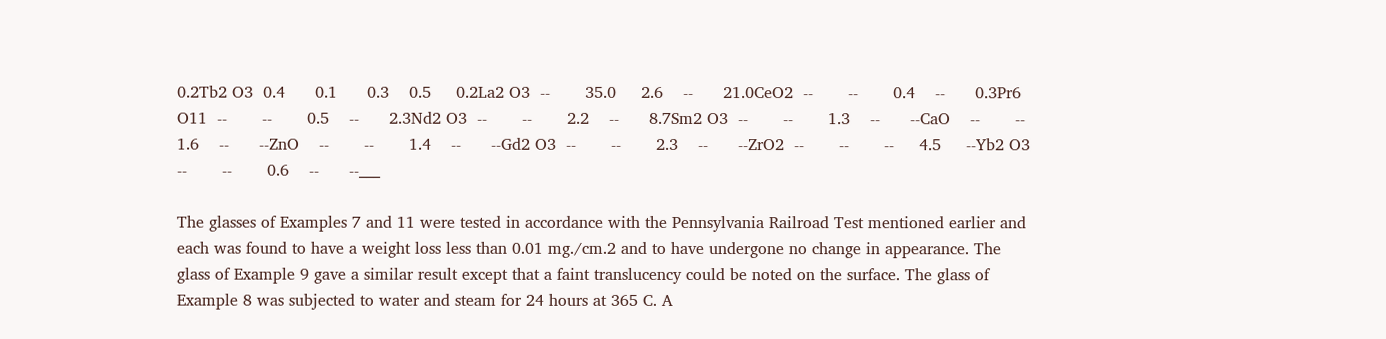0.2Tb2 O3  0.4      0.1      0.3    0.5     0.2La2 O3  --       35.0     2.6    --      21.0CeO2  --       --       0.4    --      0.3Pr6 O11  --       --       0.5    --      2.3Nd2 O3  --       --       2.2    --      8.7Sm2 O3  --       --       1.3    --      --CaO    --       --       1.6    --      --ZnO    --       --       1.4    --      --Gd2 O3  --       --       2.3    --      --ZrO2  --       --       --     4.5     --Yb2 O3  --       --       0.6    --      --___

The glasses of Examples 7 and 11 were tested in accordance with the Pennsylvania Railroad Test mentioned earlier and each was found to have a weight loss less than 0.01 mg./cm.2 and to have undergone no change in appearance. The glass of Example 9 gave a similar result except that a faint translucency could be noted on the surface. The glass of Example 8 was subjected to water and steam for 24 hours at 365 C. A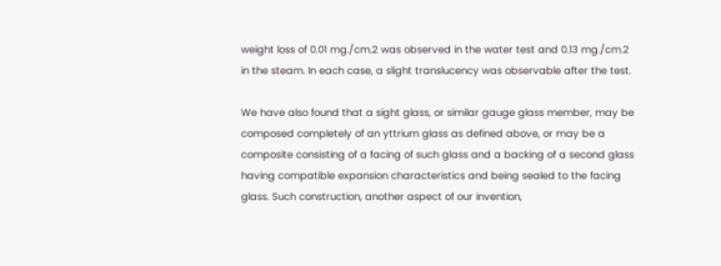weight loss of 0.01 mg./cm.2 was observed in the water test and 0.13 mg./cm.2 in the steam. In each case, a slight translucency was observable after the test.

We have also found that a sight glass, or similar gauge glass member, may be composed completely of an yttrium glass as defined above, or may be a composite consisting of a facing of such glass and a backing of a second glass having compatible expansion characteristics and being sealed to the facing glass. Such construction, another aspect of our invention,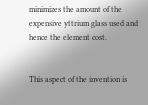minimizes the amount of the expensive yttrium glass used and hence the element cost.


This aspect of the invention is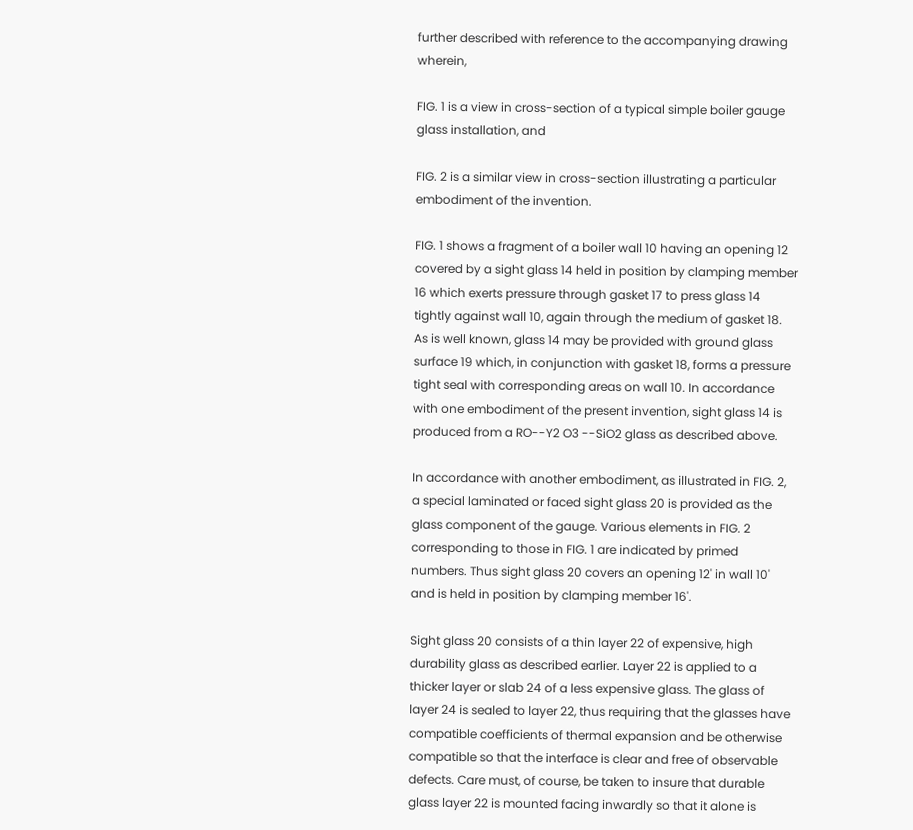further described with reference to the accompanying drawing wherein,

FIG. 1 is a view in cross-section of a typical simple boiler gauge glass installation, and

FIG. 2 is a similar view in cross-section illustrating a particular embodiment of the invention.

FIG. 1 shows a fragment of a boiler wall 10 having an opening 12 covered by a sight glass 14 held in position by clamping member 16 which exerts pressure through gasket 17 to press glass 14 tightly against wall 10, again through the medium of gasket 18. As is well known, glass 14 may be provided with ground glass surface 19 which, in conjunction with gasket 18, forms a pressure tight seal with corresponding areas on wall 10. In accordance with one embodiment of the present invention, sight glass 14 is produced from a RO--Y2 O3 --SiO2 glass as described above.

In accordance with another embodiment, as illustrated in FIG. 2, a special laminated or faced sight glass 20 is provided as the glass component of the gauge. Various elements in FIG. 2 corresponding to those in FIG. 1 are indicated by primed numbers. Thus sight glass 20 covers an opening 12' in wall 10' and is held in position by clamping member 16'.

Sight glass 20 consists of a thin layer 22 of expensive, high durability glass as described earlier. Layer 22 is applied to a thicker layer or slab 24 of a less expensive glass. The glass of layer 24 is sealed to layer 22, thus requiring that the glasses have compatible coefficients of thermal expansion and be otherwise compatible so that the interface is clear and free of observable defects. Care must, of course, be taken to insure that durable glass layer 22 is mounted facing inwardly so that it alone is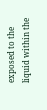exposed to the liquid within the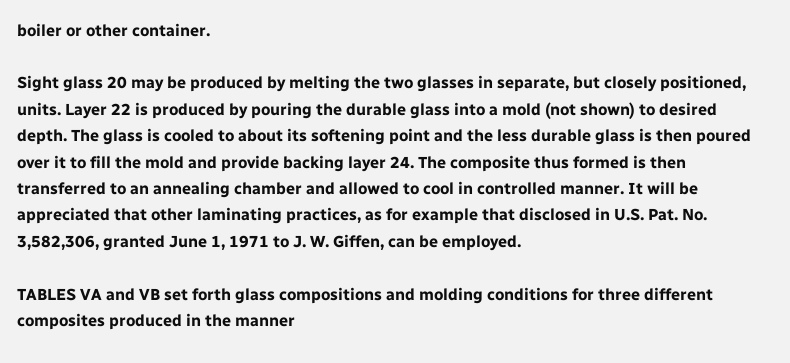boiler or other container.

Sight glass 20 may be produced by melting the two glasses in separate, but closely positioned, units. Layer 22 is produced by pouring the durable glass into a mold (not shown) to desired depth. The glass is cooled to about its softening point and the less durable glass is then poured over it to fill the mold and provide backing layer 24. The composite thus formed is then transferred to an annealing chamber and allowed to cool in controlled manner. It will be appreciated that other laminating practices, as for example that disclosed in U.S. Pat. No. 3,582,306, granted June 1, 1971 to J. W. Giffen, can be employed.

TABLES VA and VB set forth glass compositions and molding conditions for three different composites produced in the manner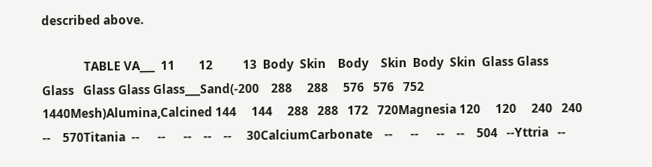described above.

              TABLE VA___  11        12          13  Body  Skin    Body    Skin  Body  Skin  Glass Glass   Glass   Glass Glass Glass___Sand(-200    288     288     576   576   752   1440Mesh)Alumina,Calcined 144     144     288   288   172   720Magnesia 120     120     240   240   --    570Titania  --      --      --    --    --     30CalciumCarbonate    --      --      --    --    504   --Yttria   --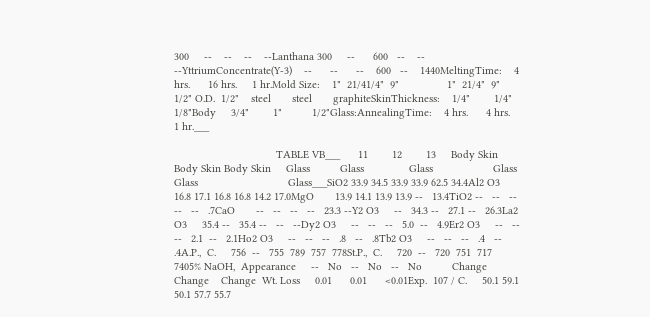300     --    --    --    --Lanthana 300     --      600   --    --    --YttriumConcentrate(Y-3)    --      --      --    600   --    1440MeltingTime:    4 hrs.      16 hrs.     1 hr.Mold Size:    1"  21/41/4"  9"                1"  21/4"  9"                            1/2" O.D.  1/2"    steel       steel       graphiteSkinThickness:    1/4"        1/4"        1/8"Body     3/4"        1"          1/2"Glass:AnnealingTime:    4 hrs.      4 hrs.      1 hr.___

                                  TABLE VB___      11        12        13     Body Skin Body Skin Body Skin     Glass          Glass               Glass                    Glass                         Glass                              Glass___SiO2 33.9 34.5 33.9 33.9 62.5 34.4Al2 O3     16.8 17.1 16.8 16.8 14.2 17.0MgO       13.9 14.1 13.9 13.9 --   13.4TiO2 --   --   --   --   --   .7CaO       --   --   --   --   23.3 --Y2 O3     --   34.3 --   27.1 --   26.3La2 O3     35.4 --   35.4 --   --   --Dy2 O3     --   --   --   5.0  --   4.9Er2 O3     --   --   --   2.1  --   2.1Ho2 O3     --   --   --   .8   --   .8Tb2 O3     --   --   --   .4   --   .4A.P.,  C.     756  --   755  789  757  778St.P.,  C.     720  --   720  751  717  7405% NaOH,  Appearance     --   No   --   No   --   No          Change    Change    Change  Wt. Loss     0.01      0.01      <0.01Exp.  107 / C.     50.1 59.1 50.1 57.7 55.7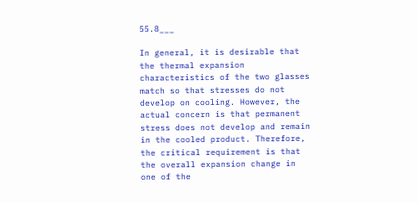55.8___

In general, it is desirable that the thermal expansion characteristics of the two glasses match so that stresses do not develop on cooling. However, the actual concern is that permanent stress does not develop and remain in the cooled product. Therefore, the critical requirement is that the overall expansion change in one of the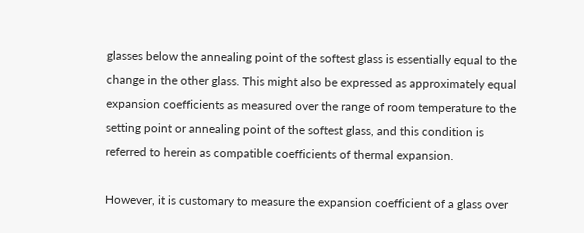glasses below the annealing point of the softest glass is essentially equal to the change in the other glass. This might also be expressed as approximately equal expansion coefficients as measured over the range of room temperature to the setting point or annealing point of the softest glass, and this condition is referred to herein as compatible coefficients of thermal expansion.

However, it is customary to measure the expansion coefficient of a glass over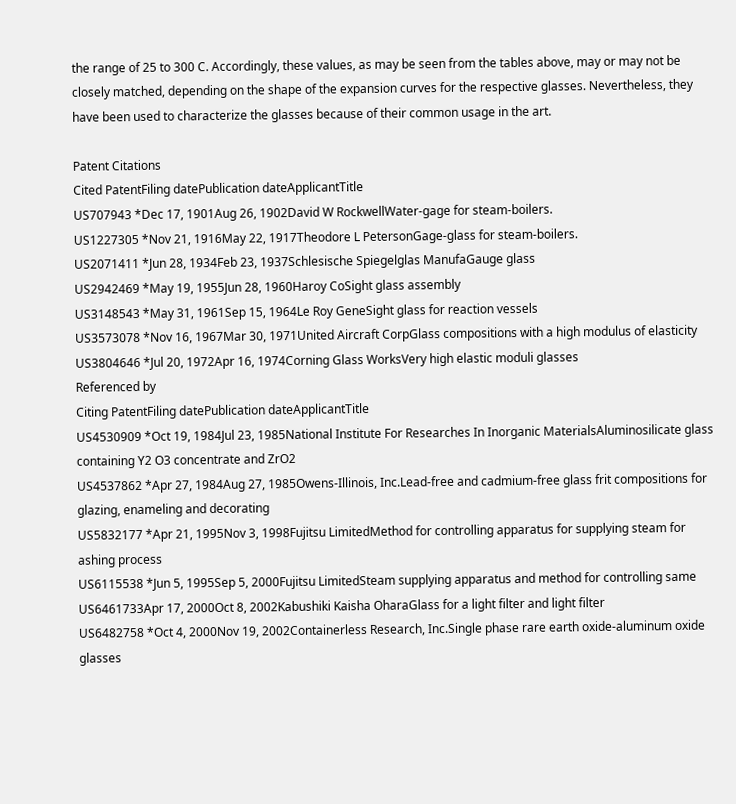the range of 25 to 300 C. Accordingly, these values, as may be seen from the tables above, may or may not be closely matched, depending on the shape of the expansion curves for the respective glasses. Nevertheless, they have been used to characterize the glasses because of their common usage in the art.

Patent Citations
Cited PatentFiling datePublication dateApplicantTitle
US707943 *Dec 17, 1901Aug 26, 1902David W RockwellWater-gage for steam-boilers.
US1227305 *Nov 21, 1916May 22, 1917Theodore L PetersonGage-glass for steam-boilers.
US2071411 *Jun 28, 1934Feb 23, 1937Schlesische Spiegelglas ManufaGauge glass
US2942469 *May 19, 1955Jun 28, 1960Haroy CoSight glass assembly
US3148543 *May 31, 1961Sep 15, 1964Le Roy GeneSight glass for reaction vessels
US3573078 *Nov 16, 1967Mar 30, 1971United Aircraft CorpGlass compositions with a high modulus of elasticity
US3804646 *Jul 20, 1972Apr 16, 1974Corning Glass WorksVery high elastic moduli glasses
Referenced by
Citing PatentFiling datePublication dateApplicantTitle
US4530909 *Oct 19, 1984Jul 23, 1985National Institute For Researches In Inorganic MaterialsAluminosilicate glass containing Y2 O3 concentrate and ZrO2
US4537862 *Apr 27, 1984Aug 27, 1985Owens-Illinois, Inc.Lead-free and cadmium-free glass frit compositions for glazing, enameling and decorating
US5832177 *Apr 21, 1995Nov 3, 1998Fujitsu LimitedMethod for controlling apparatus for supplying steam for ashing process
US6115538 *Jun 5, 1995Sep 5, 2000Fujitsu LimitedSteam supplying apparatus and method for controlling same
US6461733Apr 17, 2000Oct 8, 2002Kabushiki Kaisha OharaGlass for a light filter and light filter
US6482758 *Oct 4, 2000Nov 19, 2002Containerless Research, Inc.Single phase rare earth oxide-aluminum oxide glasses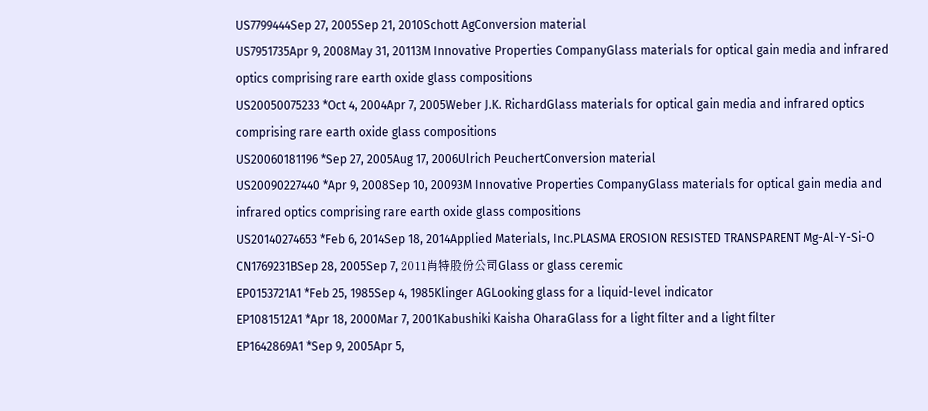US7799444Sep 27, 2005Sep 21, 2010Schott AgConversion material
US7951735Apr 9, 2008May 31, 20113M Innovative Properties CompanyGlass materials for optical gain media and infrared optics comprising rare earth oxide glass compositions
US20050075233 *Oct 4, 2004Apr 7, 2005Weber J.K. RichardGlass materials for optical gain media and infrared optics comprising rare earth oxide glass compositions
US20060181196 *Sep 27, 2005Aug 17, 2006Ulrich PeuchertConversion material
US20090227440 *Apr 9, 2008Sep 10, 20093M Innovative Properties CompanyGlass materials for optical gain media and infrared optics comprising rare earth oxide glass compositions
US20140274653 *Feb 6, 2014Sep 18, 2014Applied Materials, Inc.PLASMA EROSION RESISTED TRANSPARENT Mg-Al-Y-Si-O
CN1769231BSep 28, 2005Sep 7, 2011肖特股份公司Glass or glass ceremic
EP0153721A1 *Feb 25, 1985Sep 4, 1985Klinger AGLooking glass for a liquid-level indicator
EP1081512A1 *Apr 18, 2000Mar 7, 2001Kabushiki Kaisha OharaGlass for a light filter and a light filter
EP1642869A1 *Sep 9, 2005Apr 5,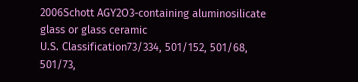2006Schott AGY2O3-containing aluminosilicate glass or glass ceramic
U.S. Classification73/334, 501/152, 501/68, 501/73,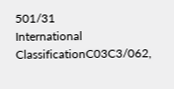501/31
International ClassificationC03C3/062,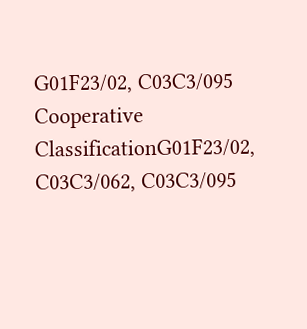G01F23/02, C03C3/095
Cooperative ClassificationG01F23/02, C03C3/062, C03C3/095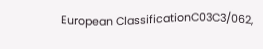European ClassificationC03C3/062,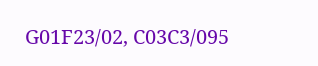G01F23/02, C03C3/095